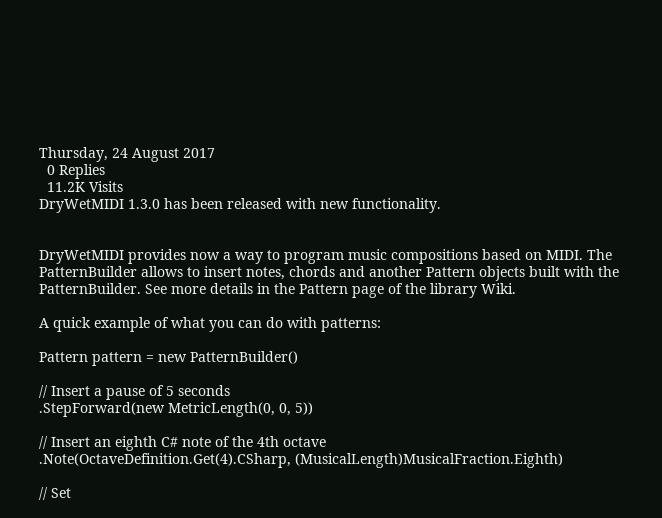Thursday, 24 August 2017
  0 Replies
  11.2K Visits
DryWetMIDI 1.3.0 has been released with new functionality.


DryWetMIDI provides now a way to program music compositions based on MIDI. The PatternBuilder allows to insert notes, chords and another Pattern objects built with the PatternBuilder. See more details in the Pattern page of the library Wiki.

A quick example of what you can do with patterns:

Pattern pattern = new PatternBuilder()

// Insert a pause of 5 seconds
.StepForward(new MetricLength(0, 0, 5))

// Insert an eighth C# note of the 4th octave
.Note(OctaveDefinition.Get(4).CSharp, (MusicalLength)MusicalFraction.Eighth)

// Set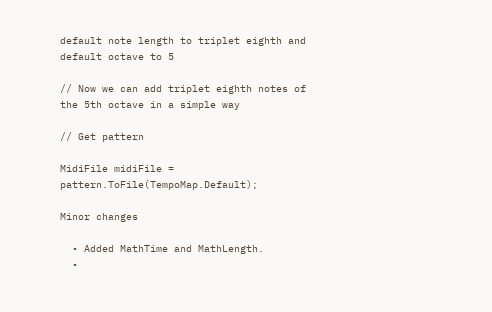default note length to triplet eighth and default octave to 5

// Now we can add triplet eighth notes of the 5th octave in a simple way

// Get pattern

MidiFile midiFile = pattern.ToFile(TempoMap.Default);

Minor changes

  • Added MathTime and MathLength.
  •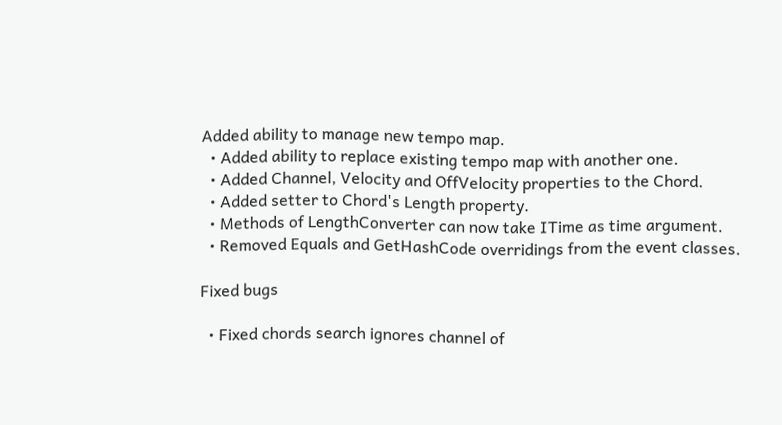Added ability to manage new tempo map.
  • Added ability to replace existing tempo map with another one.
  • Added Channel, Velocity and OffVelocity properties to the Chord.
  • Added setter to Chord's Length property.
  • Methods of LengthConverter can now take ITime as time argument.
  • Removed Equals and GetHashCode overridings from the event classes.

Fixed bugs

  • Fixed chords search ignores channel of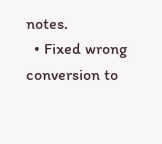notes.
  • Fixed wrong conversion to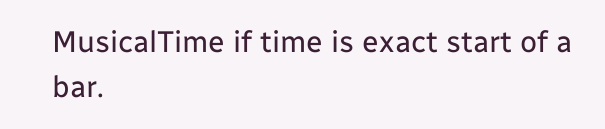MusicalTime if time is exact start of a bar.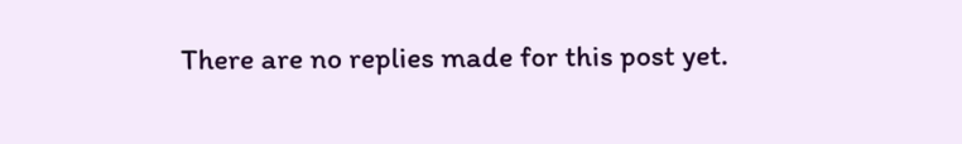There are no replies made for this post yet.